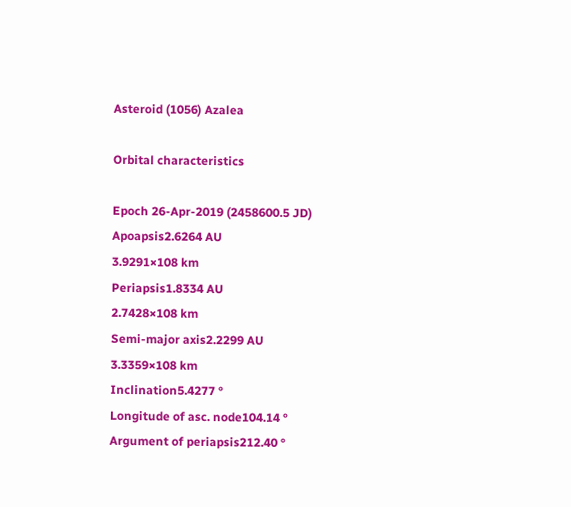Asteroid (1056) Azalea

Orbital characteristics

Epoch 26-Apr-2019 (2458600.5 JD)
Apoapsis2.6264 AU
3.9291×108 km
Periapsis1.8334 AU
2.7428×108 km
Semi-major axis2.2299 AU
3.3359×108 km
Inclination5.4277 °
Longitude of asc. node104.14 °
Argument of periapsis212.40 °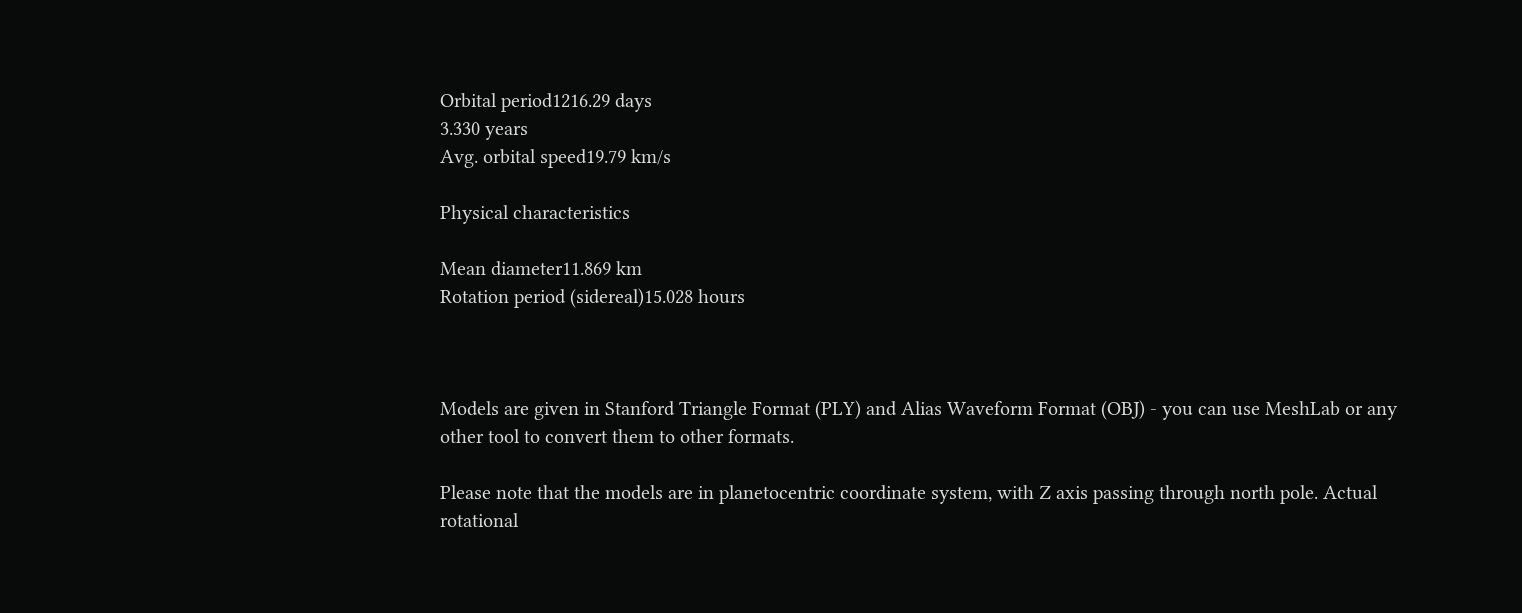Orbital period1216.29 days
3.330 years
Avg. orbital speed19.79 km/s

Physical characteristics

Mean diameter11.869 km
Rotation period (sidereal)15.028 hours



Models are given in Stanford Triangle Format (PLY) and Alias Waveform Format (OBJ) - you can use MeshLab or any other tool to convert them to other formats.

Please note that the models are in planetocentric coordinate system, with Z axis passing through north pole. Actual rotational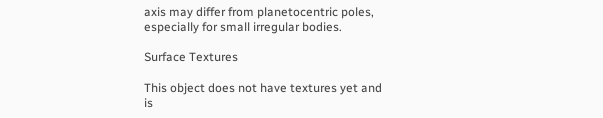axis may differ from planetocentric poles, especially for small irregular bodies.

Surface Textures

This object does not have textures yet and is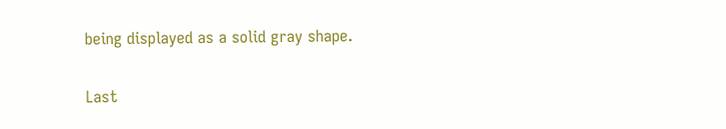being displayed as a solid gray shape.

Last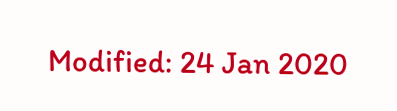Modified: 24 Jan 2020